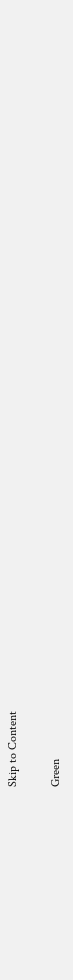Skip to Content

Green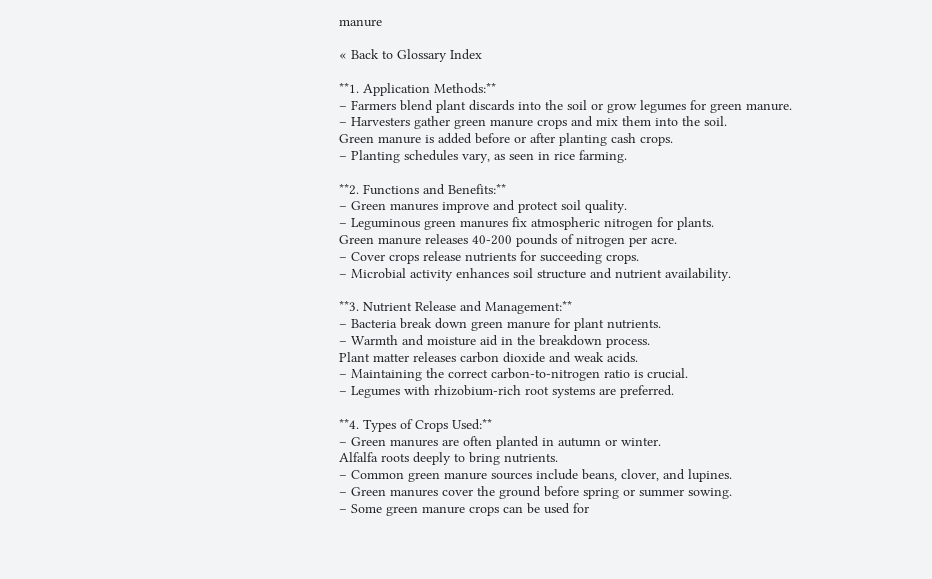manure

« Back to Glossary Index

**1. Application Methods:**
– Farmers blend plant discards into the soil or grow legumes for green manure.
– Harvesters gather green manure crops and mix them into the soil.
Green manure is added before or after planting cash crops.
– Planting schedules vary, as seen in rice farming.

**2. Functions and Benefits:**
– Green manures improve and protect soil quality.
– Leguminous green manures fix atmospheric nitrogen for plants.
Green manure releases 40-200 pounds of nitrogen per acre.
– Cover crops release nutrients for succeeding crops.
– Microbial activity enhances soil structure and nutrient availability.

**3. Nutrient Release and Management:**
– Bacteria break down green manure for plant nutrients.
– Warmth and moisture aid in the breakdown process.
Plant matter releases carbon dioxide and weak acids.
– Maintaining the correct carbon-to-nitrogen ratio is crucial.
– Legumes with rhizobium-rich root systems are preferred.

**4. Types of Crops Used:**
– Green manures are often planted in autumn or winter.
Alfalfa roots deeply to bring nutrients.
– Common green manure sources include beans, clover, and lupines.
– Green manures cover the ground before spring or summer sowing.
– Some green manure crops can be used for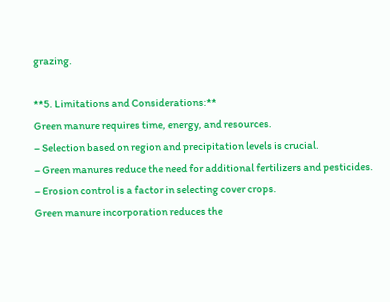grazing.

**5. Limitations and Considerations:**
Green manure requires time, energy, and resources.
– Selection based on region and precipitation levels is crucial.
– Green manures reduce the need for additional fertilizers and pesticides.
– Erosion control is a factor in selecting cover crops.
Green manure incorporation reduces the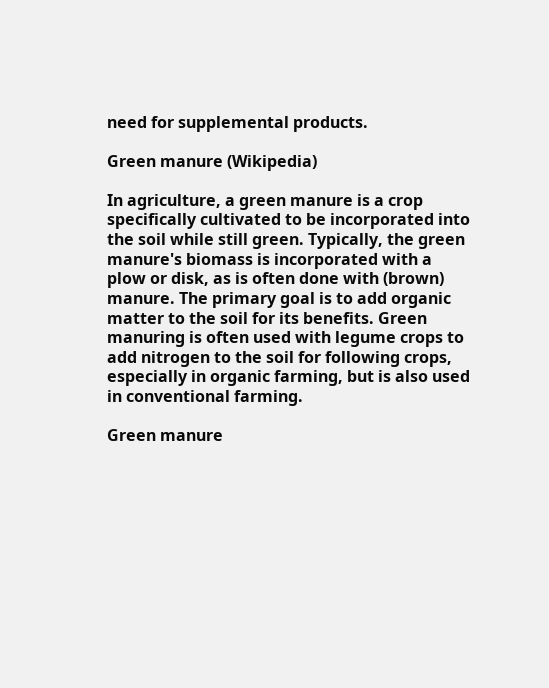need for supplemental products.

Green manure (Wikipedia)

In agriculture, a green manure is a crop specifically cultivated to be incorporated into the soil while still green. Typically, the green manure's biomass is incorporated with a plow or disk, as is often done with (brown) manure. The primary goal is to add organic matter to the soil for its benefits. Green manuring is often used with legume crops to add nitrogen to the soil for following crops, especially in organic farming, but is also used in conventional farming.

Green manure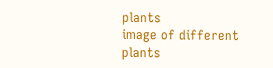plants
image of different plants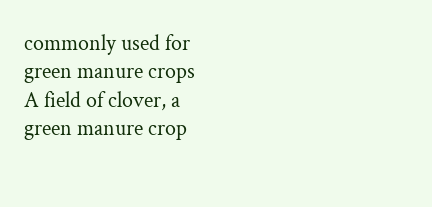commonly used for green manure crops
A field of clover, a green manure crop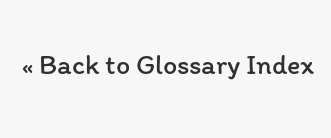« Back to Glossary Index